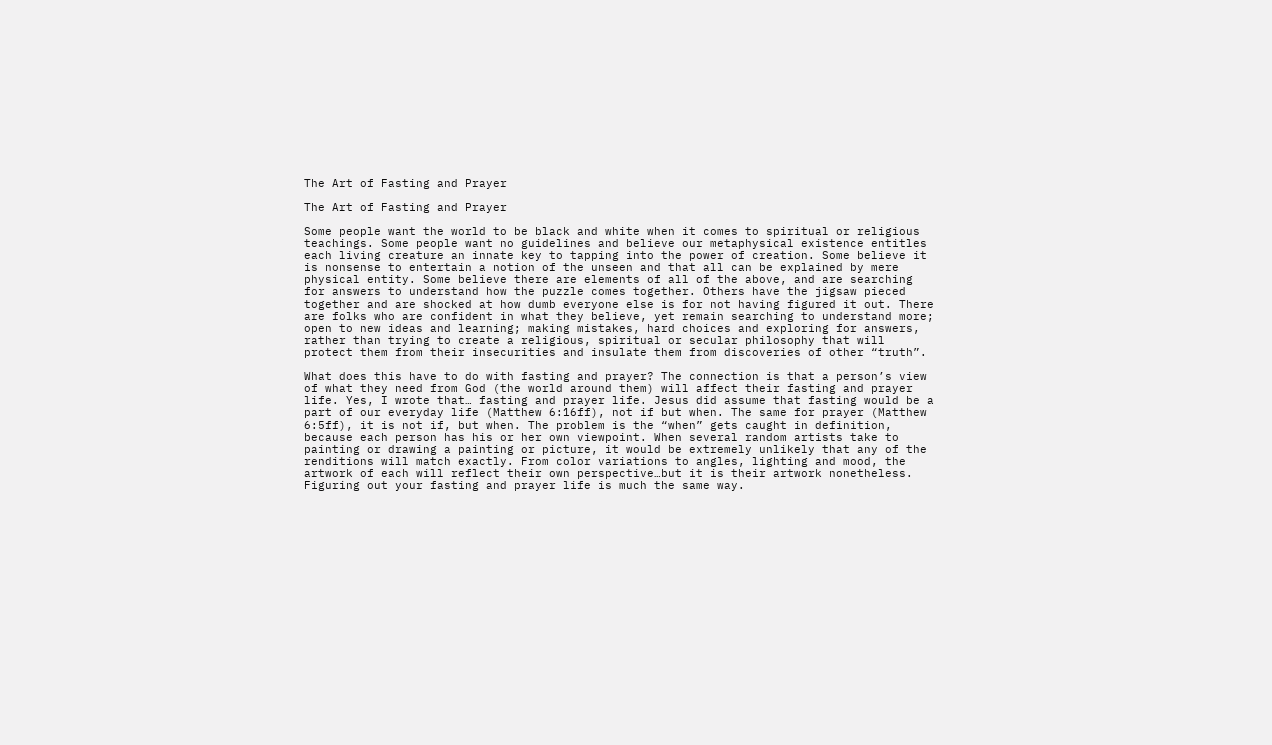The Art of Fasting and Prayer

The Art of Fasting and Prayer

Some people want the world to be black and white when it comes to spiritual or religious teachings. Some people want no guidelines and believe our metaphysical existence entitles each living creature an innate key to tapping into the power of creation. Some believe it is nonsense to entertain a notion of the unseen and that all can be explained by mere physical entity. Some believe there are elements of all of the above, and are searching for answers to understand how the puzzle comes together. Others have the jigsaw pieced together and are shocked at how dumb everyone else is for not having figured it out. There are folks who are confident in what they believe, yet remain searching to understand more; open to new ideas and learning; making mistakes, hard choices and exploring for answers, rather than trying to create a religious, spiritual or secular philosophy that will protect them from their insecurities and insulate them from discoveries of other “truth”.

What does this have to do with fasting and prayer? The connection is that a person’s view of what they need from God (the world around them) will affect their fasting and prayer life. Yes, I wrote that… fasting and prayer life. Jesus did assume that fasting would be a part of our everyday life (Matthew 6:16ff), not if but when. The same for prayer (Matthew 6:5ff), it is not if, but when. The problem is the “when” gets caught in definition, because each person has his or her own viewpoint. When several random artists take to painting or drawing a painting or picture, it would be extremely unlikely that any of the renditions will match exactly. From color variations to angles, lighting and mood, the artwork of each will reflect their own perspective…but it is their artwork nonetheless. Figuring out your fasting and prayer life is much the same way.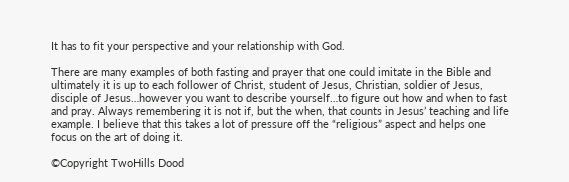It has to fit your perspective and your relationship with God.

There are many examples of both fasting and prayer that one could imitate in the Bible and ultimately it is up to each follower of Christ, student of Jesus, Christian, soldier of Jesus, disciple of Jesus…however you want to describe yourself…to figure out how and when to fast and pray. Always remembering it is not if, but the when, that counts in Jesus’ teaching and life example. I believe that this takes a lot of pressure off the “religious” aspect and helps one focus on the art of doing it.

©Copyright TwoHills Dood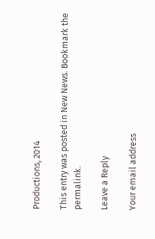Productions, 2014

This entry was posted in New News. Bookmark the permalink.

Leave a Reply

Your email address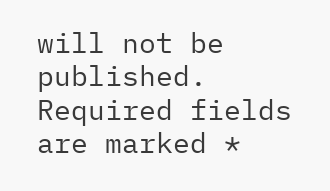will not be published. Required fields are marked *